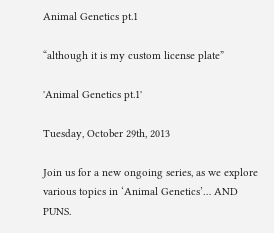Animal Genetics pt.1

“although it is my custom license plate”

'Animal Genetics pt.1'

Tuesday, October 29th, 2013

Join us for a new ongoing series, as we explore various topics in ‘Animal Genetics’… AND PUNS.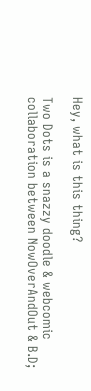Hey, what is this thing?

Two Dots is a snazzy doodle & webcomic collaboration between NowOverAndOut & B.D;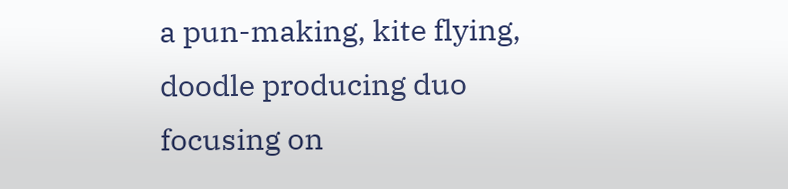a pun-making, kite flying, doodle producing duo focusing on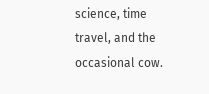science, time travel, and the occasional cow.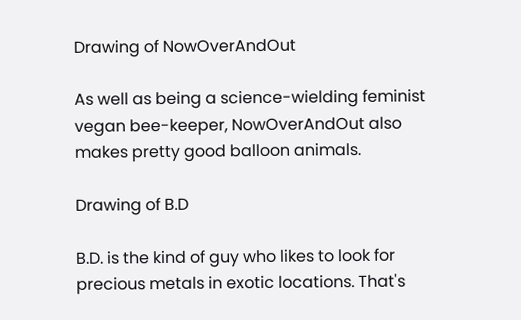Drawing of NowOverAndOut

As well as being a science-wielding feminist vegan bee-keeper, NowOverAndOut also makes pretty good balloon animals.

Drawing of B.D

B.D. is the kind of guy who likes to look for precious metals in exotic locations. That's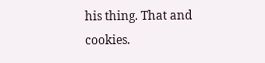his thing. That and cookies.